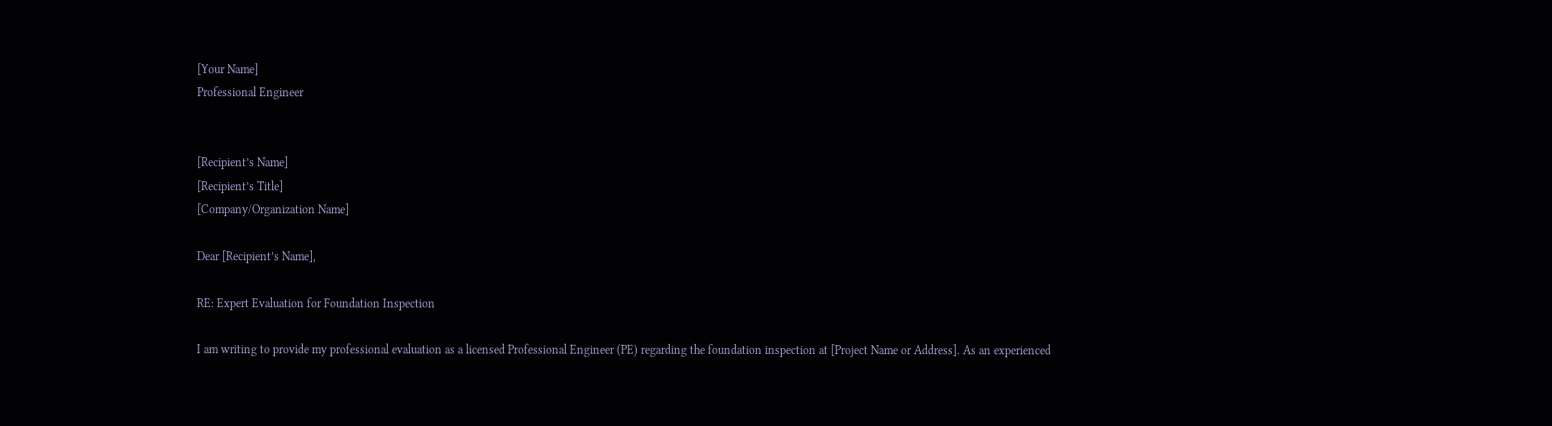[Your Name]
Professional Engineer


[Recipient’s Name]
[Recipient’s Title]
[Company/Organization Name]

Dear [Recipient’s Name],

RE: Expert Evaluation for Foundation Inspection

I am writing to provide my professional evaluation as a licensed Professional Engineer (PE) regarding the foundation inspection at [Project Name or Address]. As an experienced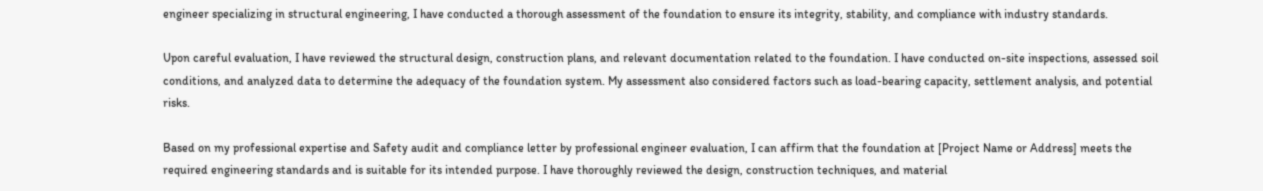engineer specializing in structural engineering, I have conducted a thorough assessment of the foundation to ensure its integrity, stability, and compliance with industry standards.

Upon careful evaluation, I have reviewed the structural design, construction plans, and relevant documentation related to the foundation. I have conducted on-site inspections, assessed soil conditions, and analyzed data to determine the adequacy of the foundation system. My assessment also considered factors such as load-bearing capacity, settlement analysis, and potential risks.

Based on my professional expertise and Safety audit and compliance letter by professional engineer evaluation, I can affirm that the foundation at [Project Name or Address] meets the required engineering standards and is suitable for its intended purpose. I have thoroughly reviewed the design, construction techniques, and material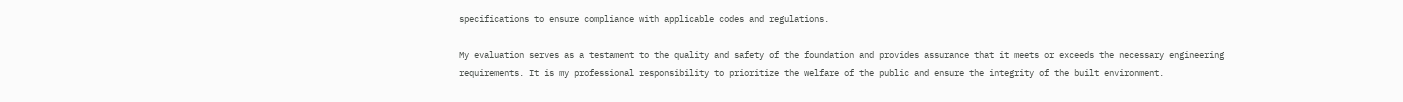specifications to ensure compliance with applicable codes and regulations.

My evaluation serves as a testament to the quality and safety of the foundation and provides assurance that it meets or exceeds the necessary engineering requirements. It is my professional responsibility to prioritize the welfare of the public and ensure the integrity of the built environment.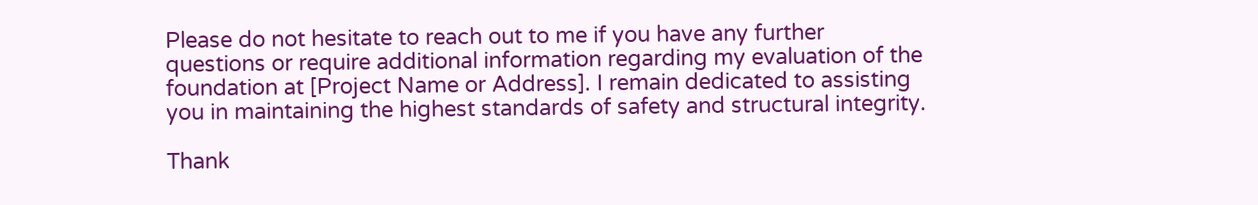Please do not hesitate to reach out to me if you have any further questions or require additional information regarding my evaluation of the foundation at [Project Name or Address]. I remain dedicated to assisting you in maintaining the highest standards of safety and structural integrity.

Thank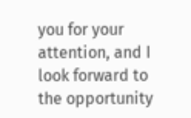you for your attention, and I look forward to the opportunity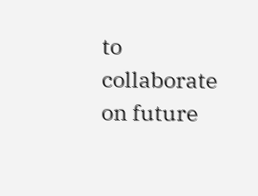to collaborate on future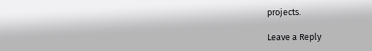projects.

Leave a Reply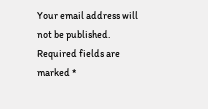Your email address will not be published. Required fields are marked *